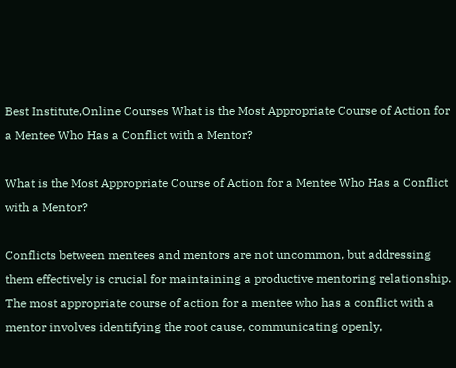Best Institute,Online Courses What is the Most Appropriate Course of Action for a Mentee Who Has a Conflict with a Mentor?

What is the Most Appropriate Course of Action for a Mentee Who Has a Conflict with a Mentor?

Conflicts between mentees and mentors are not uncommon, but addressing them effectively is crucial for maintaining a productive mentoring relationship. The most appropriate course of action for a mentee who has a conflict with a mentor involves identifying the root cause, communicating openly,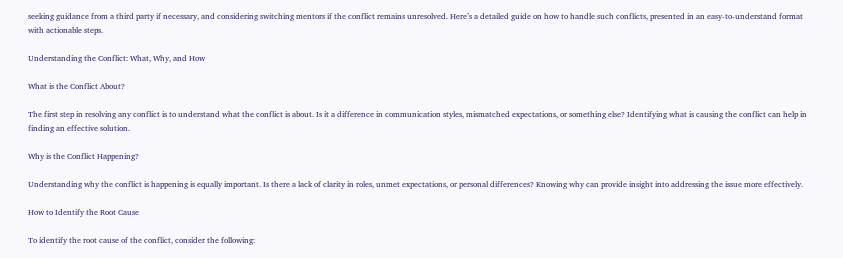seeking guidance from a third party if necessary, and considering switching mentors if the conflict remains unresolved. Here’s a detailed guide on how to handle such conflicts, presented in an easy-to-understand format with actionable steps.

Understanding the Conflict: What, Why, and How

What is the Conflict About?

The first step in resolving any conflict is to understand what the conflict is about. Is it a difference in communication styles, mismatched expectations, or something else? Identifying what is causing the conflict can help in finding an effective solution.

Why is the Conflict Happening?

Understanding why the conflict is happening is equally important. Is there a lack of clarity in roles, unmet expectations, or personal differences? Knowing why can provide insight into addressing the issue more effectively.

How to Identify the Root Cause

To identify the root cause of the conflict, consider the following: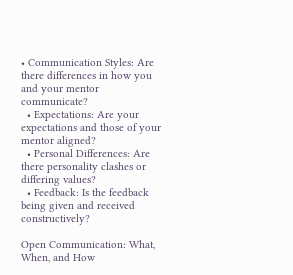• Communication Styles: Are there differences in how you and your mentor communicate?
  • Expectations: Are your expectations and those of your mentor aligned?
  • Personal Differences: Are there personality clashes or differing values?
  • Feedback: Is the feedback being given and received constructively?

Open Communication: What, When, and How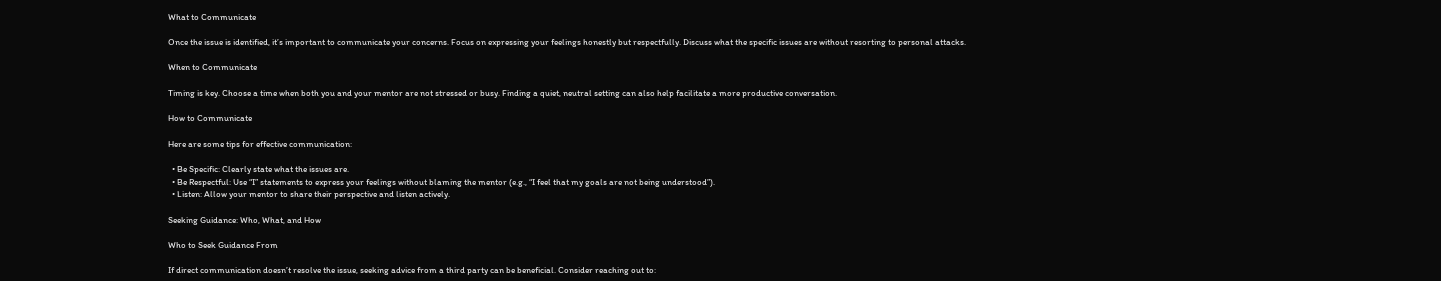What to Communicate

Once the issue is identified, it’s important to communicate your concerns. Focus on expressing your feelings honestly but respectfully. Discuss what the specific issues are without resorting to personal attacks.

When to Communicate

Timing is key. Choose a time when both you and your mentor are not stressed or busy. Finding a quiet, neutral setting can also help facilitate a more productive conversation.

How to Communicate

Here are some tips for effective communication:

  • Be Specific: Clearly state what the issues are.
  • Be Respectful: Use “I” statements to express your feelings without blaming the mentor (e.g., “I feel that my goals are not being understood”).
  • Listen: Allow your mentor to share their perspective and listen actively.

Seeking Guidance: Who, What, and How

Who to Seek Guidance From

If direct communication doesn’t resolve the issue, seeking advice from a third party can be beneficial. Consider reaching out to: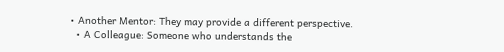• Another Mentor: They may provide a different perspective.
  • A Colleague: Someone who understands the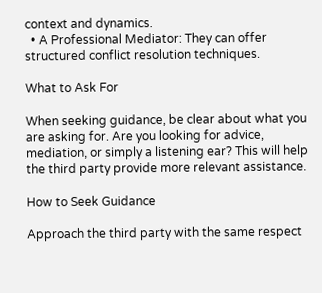context and dynamics.
  • A Professional Mediator: They can offer structured conflict resolution techniques.

What to Ask For

When seeking guidance, be clear about what you are asking for. Are you looking for advice, mediation, or simply a listening ear? This will help the third party provide more relevant assistance.

How to Seek Guidance

Approach the third party with the same respect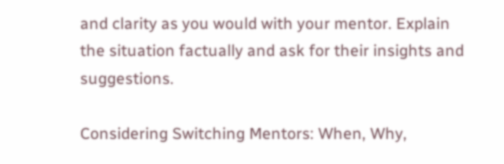and clarity as you would with your mentor. Explain the situation factually and ask for their insights and suggestions.

Considering Switching Mentors: When, Why,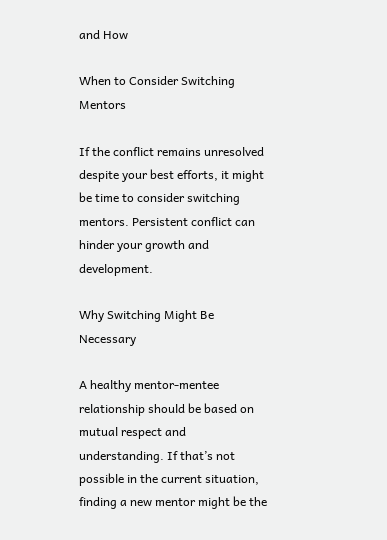and How

When to Consider Switching Mentors

If the conflict remains unresolved despite your best efforts, it might be time to consider switching mentors. Persistent conflict can hinder your growth and development.

Why Switching Might Be Necessary

A healthy mentor-mentee relationship should be based on mutual respect and understanding. If that’s not possible in the current situation, finding a new mentor might be the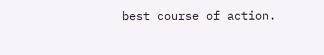best course of action.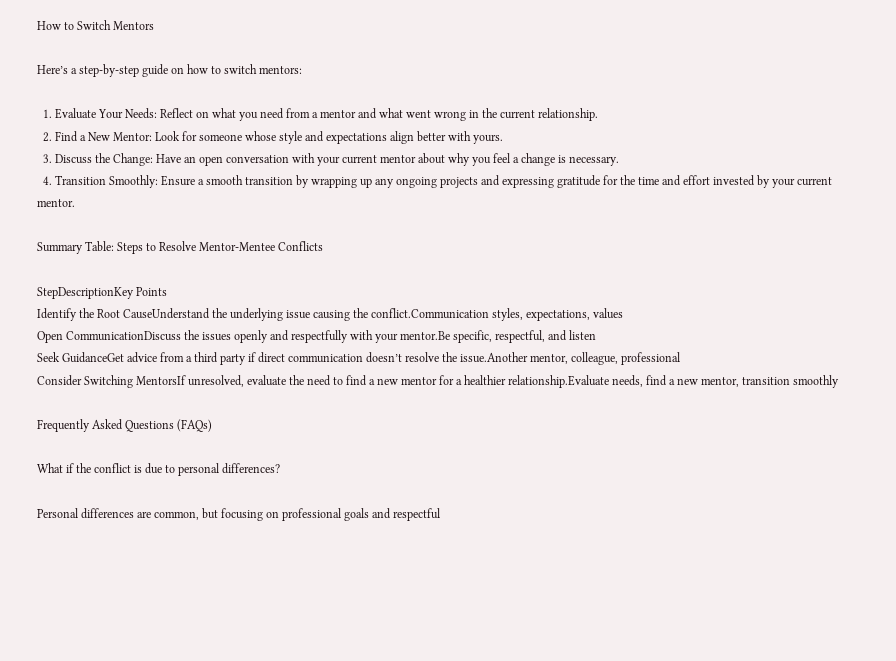How to Switch Mentors

Here’s a step-by-step guide on how to switch mentors:

  1. Evaluate Your Needs: Reflect on what you need from a mentor and what went wrong in the current relationship.
  2. Find a New Mentor: Look for someone whose style and expectations align better with yours.
  3. Discuss the Change: Have an open conversation with your current mentor about why you feel a change is necessary.
  4. Transition Smoothly: Ensure a smooth transition by wrapping up any ongoing projects and expressing gratitude for the time and effort invested by your current mentor.

Summary Table: Steps to Resolve Mentor-Mentee Conflicts

StepDescriptionKey Points
Identify the Root CauseUnderstand the underlying issue causing the conflict.Communication styles, expectations, values
Open CommunicationDiscuss the issues openly and respectfully with your mentor.Be specific, respectful, and listen
Seek GuidanceGet advice from a third party if direct communication doesn’t resolve the issue.Another mentor, colleague, professional
Consider Switching MentorsIf unresolved, evaluate the need to find a new mentor for a healthier relationship.Evaluate needs, find a new mentor, transition smoothly

Frequently Asked Questions (FAQs)

What if the conflict is due to personal differences?

Personal differences are common, but focusing on professional goals and respectful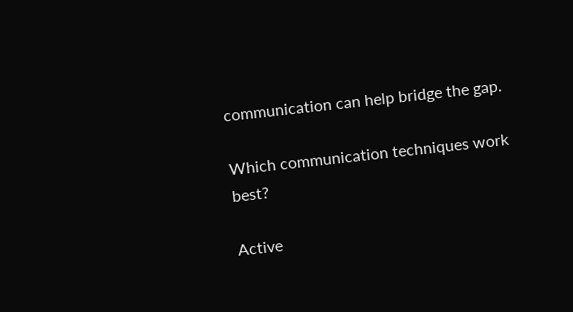communication can help bridge the gap.

Which communication techniques work best?

Active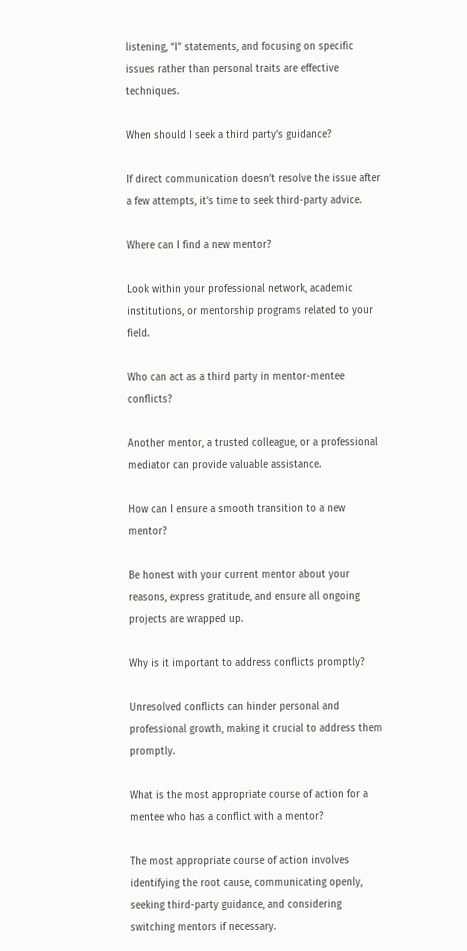listening, “I” statements, and focusing on specific issues rather than personal traits are effective techniques.

When should I seek a third party’s guidance?

If direct communication doesn’t resolve the issue after a few attempts, it’s time to seek third-party advice.

Where can I find a new mentor?

Look within your professional network, academic institutions, or mentorship programs related to your field.

Who can act as a third party in mentor-mentee conflicts?

Another mentor, a trusted colleague, or a professional mediator can provide valuable assistance.

How can I ensure a smooth transition to a new mentor?

Be honest with your current mentor about your reasons, express gratitude, and ensure all ongoing projects are wrapped up.

Why is it important to address conflicts promptly?

Unresolved conflicts can hinder personal and professional growth, making it crucial to address them promptly.

What is the most appropriate course of action for a mentee who has a conflict with a mentor?

The most appropriate course of action involves identifying the root cause, communicating openly, seeking third-party guidance, and considering switching mentors if necessary.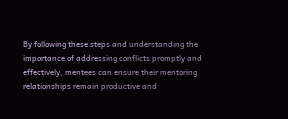By following these steps and understanding the importance of addressing conflicts promptly and effectively, mentees can ensure their mentoring relationships remain productive and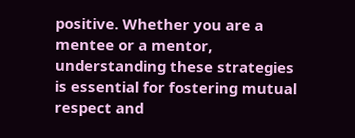positive. Whether you are a mentee or a mentor, understanding these strategies is essential for fostering mutual respect and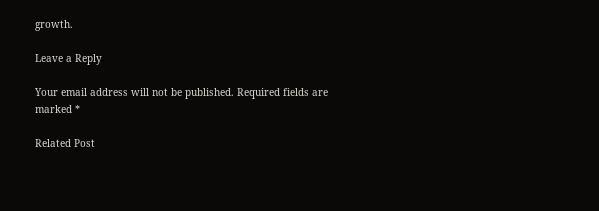growth.

Leave a Reply

Your email address will not be published. Required fields are marked *

Related Post